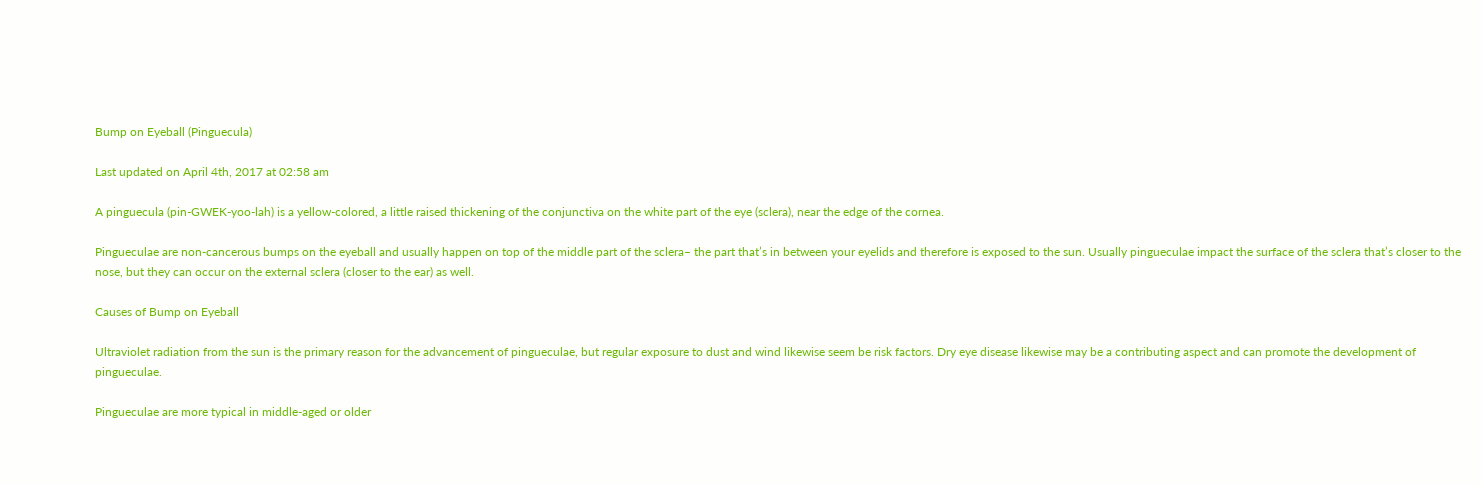Bump on Eyeball (Pinguecula)

Last updated on April 4th, 2017 at 02:58 am

A pinguecula (pin-GWEK-yoo-lah) is a yellow-colored, a little raised thickening of the conjunctiva on the white part of the eye (sclera), near the edge of the cornea.

Pingueculae are non-cancerous bumps on the eyeball and usually happen on top of the middle part of the sclera– the part that’s in between your eyelids and therefore is exposed to the sun. Usually pingueculae impact the surface of the sclera that’s closer to the nose, but they can occur on the external sclera (closer to the ear) as well.

Causes of Bump on Eyeball

Ultraviolet radiation from the sun is the primary reason for the advancement of pingueculae, but regular exposure to dust and wind likewise seem be risk factors. Dry eye disease likewise may be a contributing aspect and can promote the development of pingueculae.

Pingueculae are more typical in middle-aged or older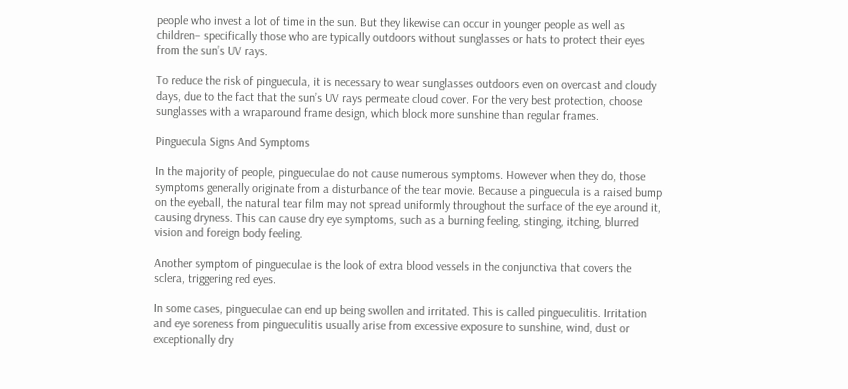people who invest a lot of time in the sun. But they likewise can occur in younger people as well as children– specifically those who are typically outdoors without sunglasses or hats to protect their eyes from the sun’s UV rays.

To reduce the risk of pinguecula, it is necessary to wear sunglasses outdoors even on overcast and cloudy days, due to the fact that the sun’s UV rays permeate cloud cover. For the very best protection, choose sunglasses with a wraparound frame design, which block more sunshine than regular frames.

Pinguecula Signs And Symptoms

In the majority of people, pingueculae do not cause numerous symptoms. However when they do, those symptoms generally originate from a disturbance of the tear movie. Because a pinguecula is a raised bump on the eyeball, the natural tear film may not spread uniformly throughout the surface of the eye around it, causing dryness. This can cause dry eye symptoms, such as a burning feeling, stinging, itching, blurred vision and foreign body feeling.

Another symptom of pingueculae is the look of extra blood vessels in the conjunctiva that covers the sclera, triggering red eyes.

In some cases, pingueculae can end up being swollen and irritated. This is called pingueculitis. Irritation and eye soreness from pingueculitis usually arise from excessive exposure to sunshine, wind, dust or exceptionally dry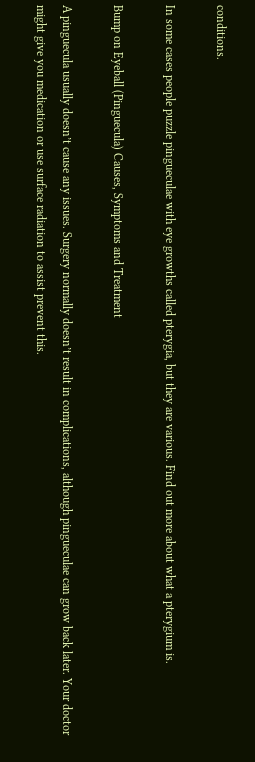conditions.

In some cases people puzzle pingueculae with eye growths called pterygia, but they are various. Find out more about what a pterygium is.

Bump on Eyeball (Pinguecula) Causes, Symptoms and Treatment

A pinguecula usually doesn’t cause any issues. Surgery normally doesn’t result in complications, although pingueculae can grow back later. Your doctor might give you medication or use surface radiation to assist prevent this.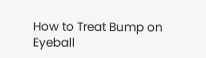How to Treat Bump on Eyeball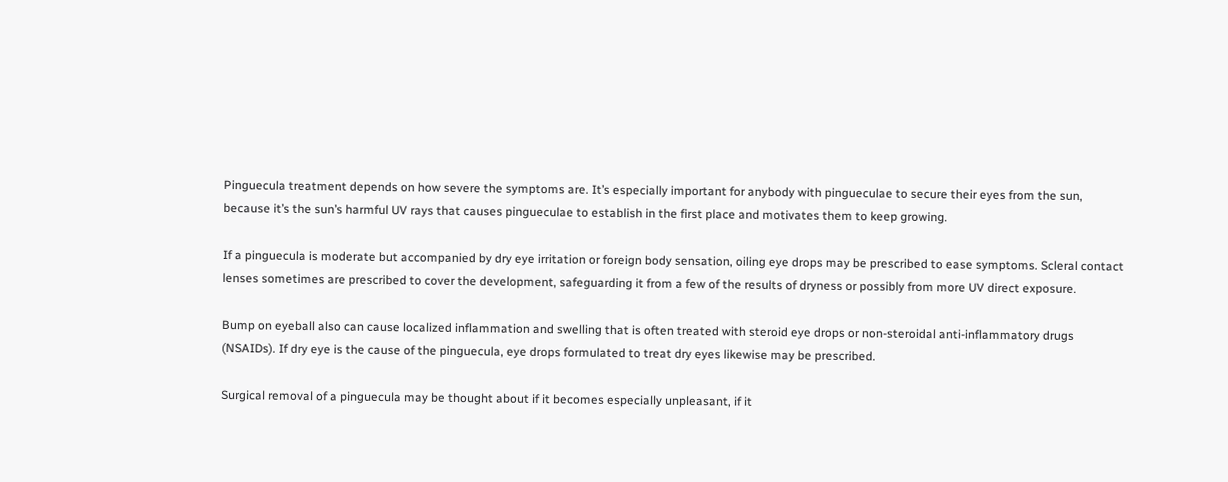Pinguecula treatment depends on how severe the symptoms are. It’s especially important for anybody with pingueculae to secure their eyes from the sun, because it’s the sun’s harmful UV rays that causes pingueculae to establish in the first place and motivates them to keep growing.

If a pinguecula is moderate but accompanied by dry eye irritation or foreign body sensation, oiling eye drops may be prescribed to ease symptoms. Scleral contact lenses sometimes are prescribed to cover the development, safeguarding it from a few of the results of dryness or possibly from more UV direct exposure.

Bump on eyeball also can cause localized inflammation and swelling that is often treated with steroid eye drops or non-steroidal anti-inflammatory drugs (NSAIDs). If dry eye is the cause of the pinguecula, eye drops formulated to treat dry eyes likewise may be prescribed.

Surgical removal of a pinguecula may be thought about if it becomes especially unpleasant, if it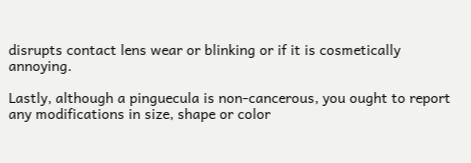disrupts contact lens wear or blinking or if it is cosmetically annoying.

Lastly, although a pinguecula is non-cancerous, you ought to report any modifications in size, shape or color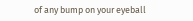of any bump on your eyeball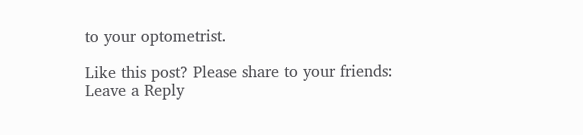to your optometrist.

Like this post? Please share to your friends:
Leave a Reply